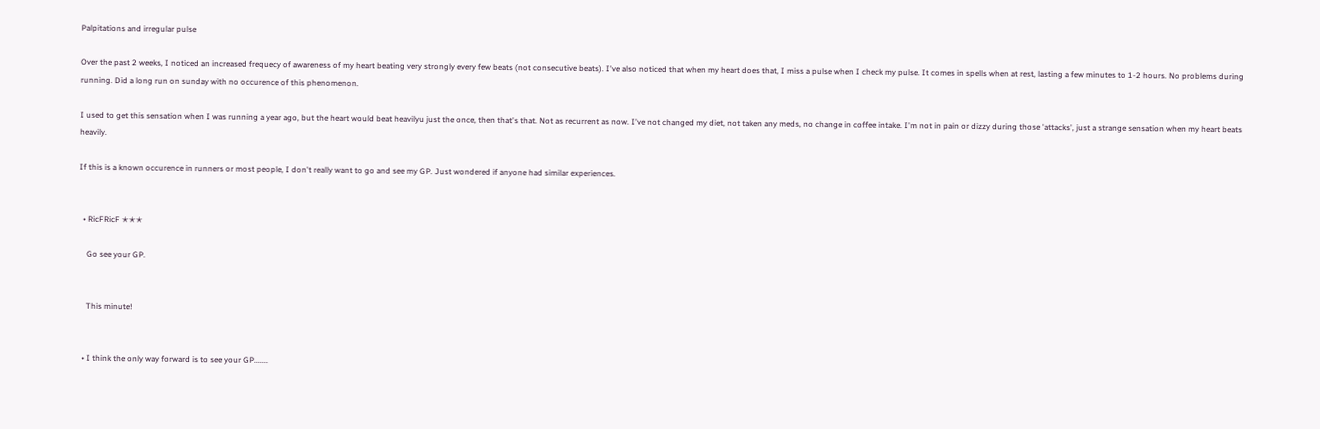Palpitations and irregular pulse

Over the past 2 weeks, I noticed an increased frequecy of awareness of my heart beating very strongly every few beats (not consecutive beats). I've also noticed that when my heart does that, I miss a pulse when I check my pulse. It comes in spells when at rest, lasting a few minutes to 1-2 hours. No problems during running. Did a long run on sunday with no occurence of this phenomenon.

I used to get this sensation when I was running a year ago, but the heart would beat heavilyu just the once, then that's that. Not as recurrent as now. I've not changed my diet, not taken any meds, no change in coffee intake. I'm not in pain or dizzy during those 'attacks', just a strange sensation when my heart beats heavily.

If this is a known occurence in runners or most people, I don't really want to go and see my GP. Just wondered if anyone had similar experiences.


  • RicFRicF ✭✭✭

    Go see your GP.


    This minute!


  • I think the only way forward is to see your GP.......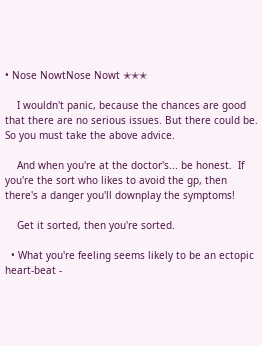• Nose NowtNose Nowt ✭✭✭

    I wouldn't panic, because the chances are good that there are no serious issues. But there could be. So you must take the above advice.

    And when you're at the doctor's... be honest.  If you're the sort who likes to avoid the gp, then there's a danger you'll downplay the symptoms!

    Get it sorted, then you're sorted.

  • What you're feeling seems likely to be an ectopic heart-beat -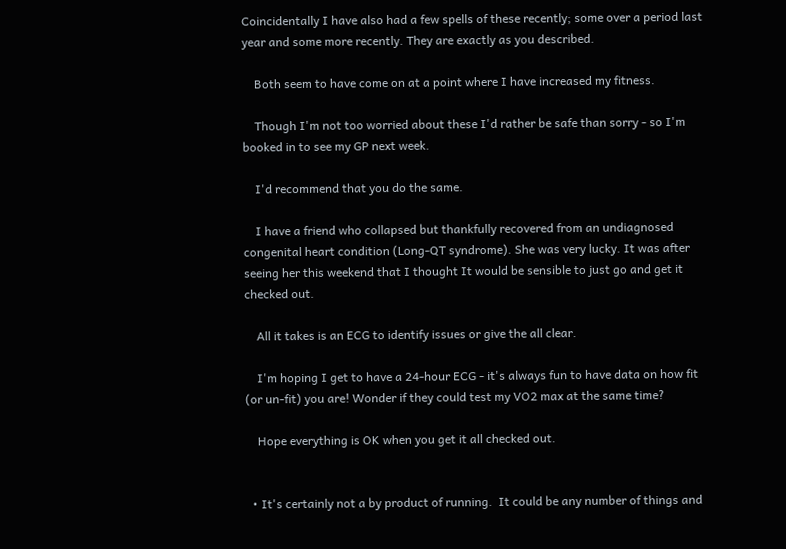Coincidentally I have also had a few spells of these recently; some over a period last year and some more recently. They are exactly as you described.

    Both seem to have come on at a point where I have increased my fitness.

    Though I'm not too worried about these I'd rather be safe than sorry - so I'm booked in to see my GP next week.

    I'd recommend that you do the same.

    I have a friend who collapsed but thankfully recovered from an undiagnosed congenital heart condition (Long-QT syndrome). She was very lucky. It was after seeing her this weekend that I thought It would be sensible to just go and get it checked out.

    All it takes is an ECG to identify issues or give the all clear.

    I'm hoping I get to have a 24-hour ECG - it's always fun to have data on how fit (or un-fit) you are! Wonder if they could test my VO2 max at the same time?

    Hope everything is OK when you get it all checked out.


  • It's certainly not a by product of running.  It could be any number of things and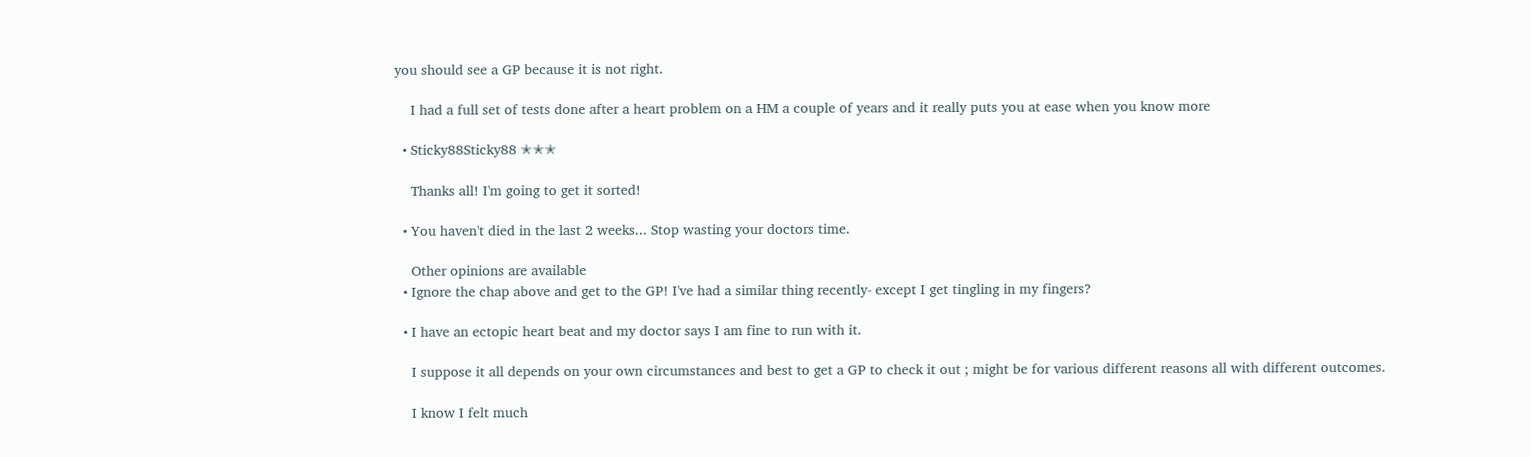you should see a GP because it is not right.

    I had a full set of tests done after a heart problem on a HM a couple of years and it really puts you at ease when you know more

  • Sticky88Sticky88 ✭✭✭

    Thanks all! I'm going to get it sorted!

  • You haven't died in the last 2 weeks... Stop wasting your doctors time.

    Other opinions are available
  • Ignore the chap above and get to the GP! I've had a similar thing recently- except I get tingling in my fingers?

  • I have an ectopic heart beat and my doctor says I am fine to run with it.

    I suppose it all depends on your own circumstances and best to get a GP to check it out ; might be for various different reasons all with different outcomes.

    I know I felt much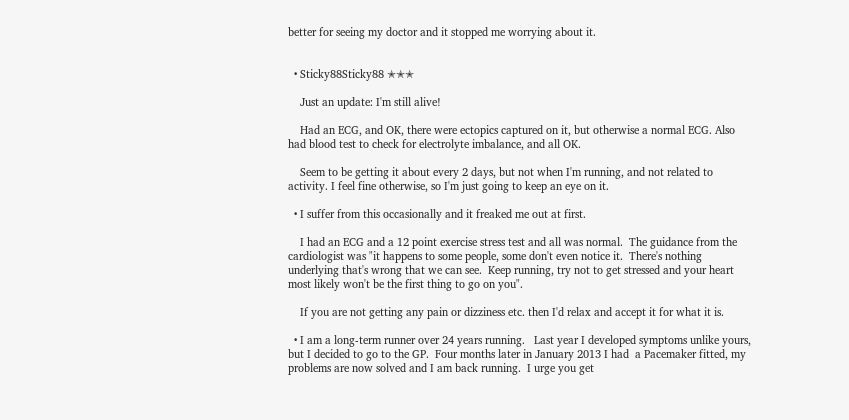better for seeing my doctor and it stopped me worrying about it.


  • Sticky88Sticky88 ✭✭✭

    Just an update: I'm still alive!

    Had an ECG, and OK, there were ectopics captured on it, but otherwise a normal ECG. Also had blood test to check for electrolyte imbalance, and all OK.

    Seem to be getting it about every 2 days, but not when I'm running, and not related to activity. I feel fine otherwise, so I'm just going to keep an eye on it.

  • I suffer from this occasionally and it freaked me out at first.

    I had an ECG and a 12 point exercise stress test and all was normal.  The guidance from the cardiologist was "it happens to some people, some don't even notice it.  There's nothing underlying that's wrong that we can see.  Keep running, try not to get stressed and your heart most likely won't be the first thing to go on you".

    If you are not getting any pain or dizziness etc. then I'd relax and accept it for what it is.

  • I am a long-term runner over 24 years running.   Last year I developed symptoms unlike yours, but I decided to go to the GP.  Four months later in January 2013 I had  a Pacemaker fitted, my problems are now solved and I am back running.  I urge you get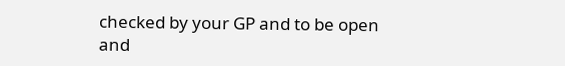checked by your GP and to be open and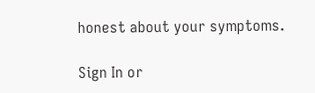honest about your symptoms.

Sign In or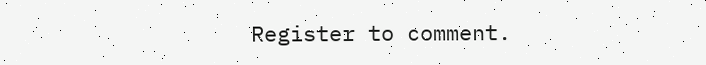Register to comment.